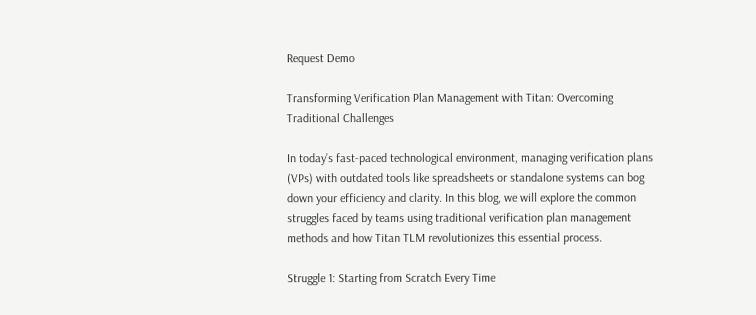Request Demo

Transforming Verification Plan Management with Titan: Overcoming Traditional Challenges

In today’s fast-paced technological environment, managing verification plans (VPs) with outdated tools like spreadsheets or standalone systems can bog down your efficiency and clarity. In this blog, we will explore the common struggles faced by teams using traditional verification plan management methods and how Titan TLM revolutionizes this essential process.

Struggle 1: Starting from Scratch Every Time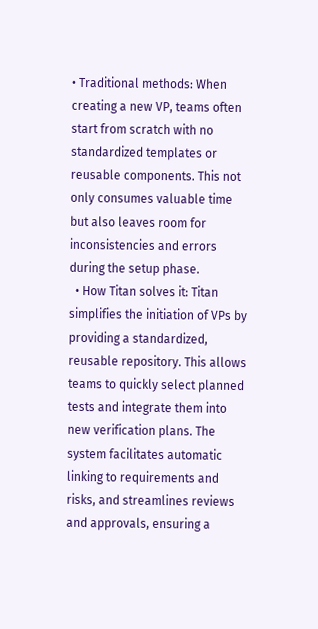• Traditional methods: When creating a new VP, teams often start from scratch with no standardized templates or reusable components. This not only consumes valuable time but also leaves room for inconsistencies and errors during the setup phase.
  • How Titan solves it: Titan simplifies the initiation of VPs by providing a standardized, reusable repository. This allows teams to quickly select planned tests and integrate them into new verification plans. The system facilitates automatic linking to requirements and risks, and streamlines reviews and approvals, ensuring a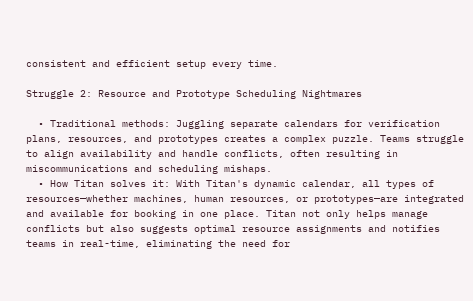consistent and efficient setup every time.

Struggle 2: Resource and Prototype Scheduling Nightmares

  • Traditional methods: Juggling separate calendars for verification plans, resources, and prototypes creates a complex puzzle. Teams struggle to align availability and handle conflicts, often resulting in miscommunications and scheduling mishaps.
  • How Titan solves it: With Titan's dynamic calendar, all types of resources—whether machines, human resources, or prototypes—are integrated and available for booking in one place. Titan not only helps manage conflicts but also suggests optimal resource assignments and notifies teams in real-time, eliminating the need for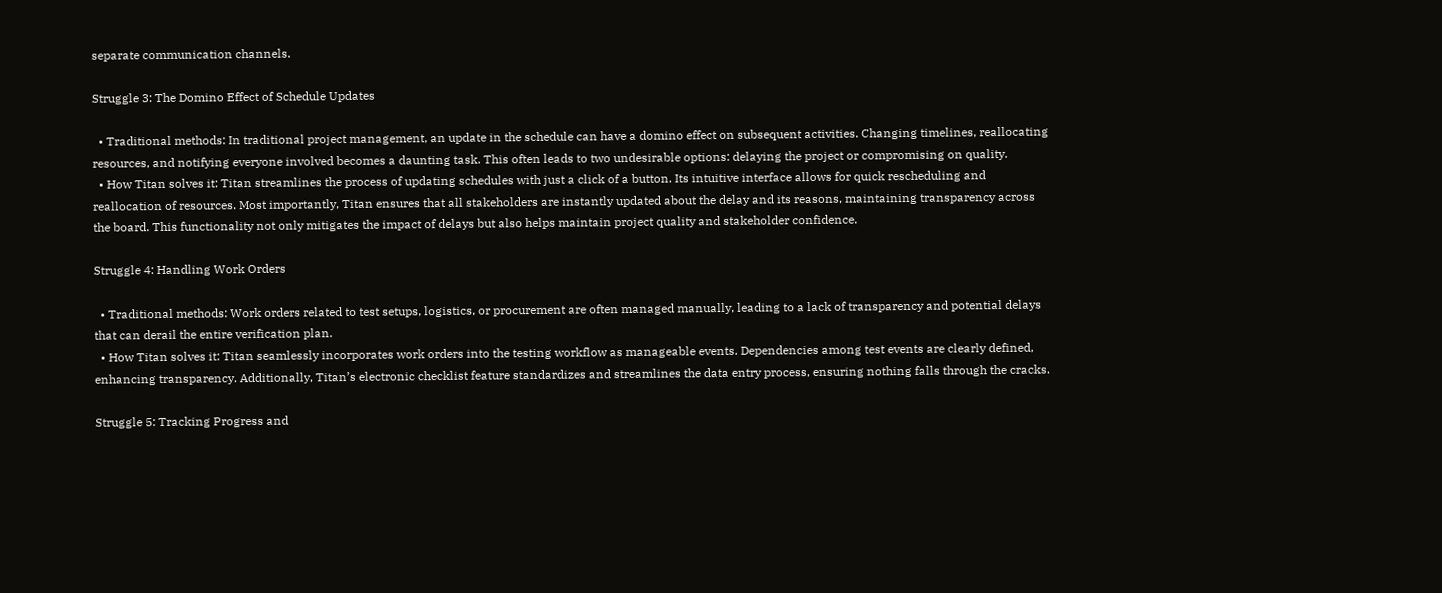separate communication channels.

Struggle 3: The Domino Effect of Schedule Updates

  • Traditional methods: In traditional project management, an update in the schedule can have a domino effect on subsequent activities. Changing timelines, reallocating resources, and notifying everyone involved becomes a daunting task. This often leads to two undesirable options: delaying the project or compromising on quality.
  • How Titan solves it: Titan streamlines the process of updating schedules with just a click of a button. Its intuitive interface allows for quick rescheduling and reallocation of resources. Most importantly, Titan ensures that all stakeholders are instantly updated about the delay and its reasons, maintaining transparency across the board. This functionality not only mitigates the impact of delays but also helps maintain project quality and stakeholder confidence.

Struggle 4: Handling Work Orders

  • Traditional methods: Work orders related to test setups, logistics, or procurement are often managed manually, leading to a lack of transparency and potential delays that can derail the entire verification plan.
  • How Titan solves it: Titan seamlessly incorporates work orders into the testing workflow as manageable events. Dependencies among test events are clearly defined, enhancing transparency. Additionally, Titan’s electronic checklist feature standardizes and streamlines the data entry process, ensuring nothing falls through the cracks.

Struggle 5: Tracking Progress and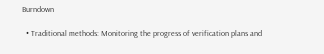Burndown

  • Traditional methods: Monitoring the progress of verification plans and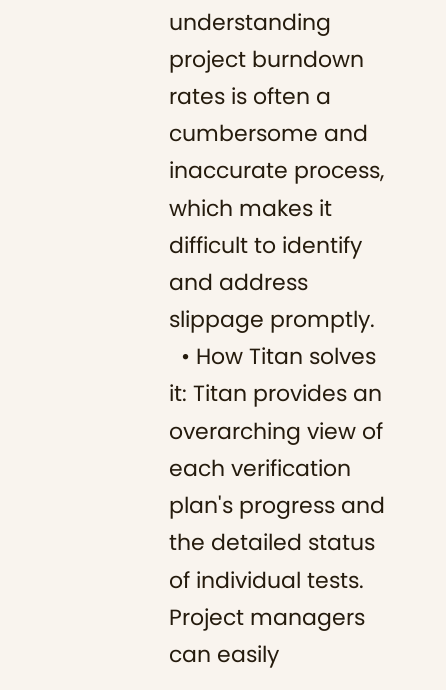understanding project burndown rates is often a cumbersome and inaccurate process, which makes it difficult to identify and address slippage promptly.
  • How Titan solves it: Titan provides an overarching view of each verification plan's progress and the detailed status of individual tests. Project managers can easily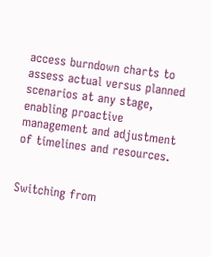access burndown charts to assess actual versus planned scenarios at any stage, enabling proactive management and adjustment of timelines and resources.


Switching from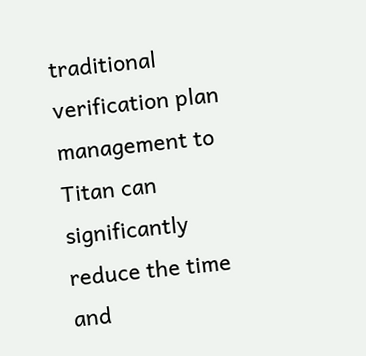traditional verification plan management to Titan can significantly reduce the time and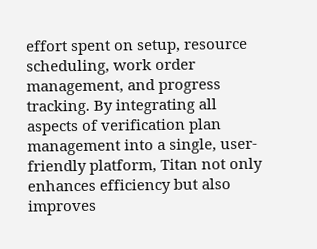effort spent on setup, resource scheduling, work order management, and progress tracking. By integrating all aspects of verification plan management into a single, user-friendly platform, Titan not only enhances efficiency but also improves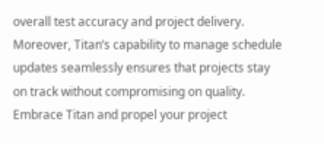overall test accuracy and project delivery. Moreover, Titan’s capability to manage schedule updates seamlessly ensures that projects stay on track without compromising on quality. Embrace Titan and propel your project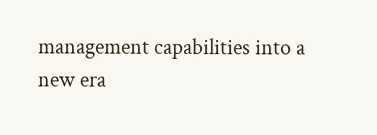management capabilities into a new era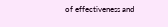of effectiveness and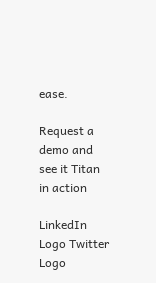ease.

Request a demo and see it Titan in action

LinkedIn Logo Twitter Logo